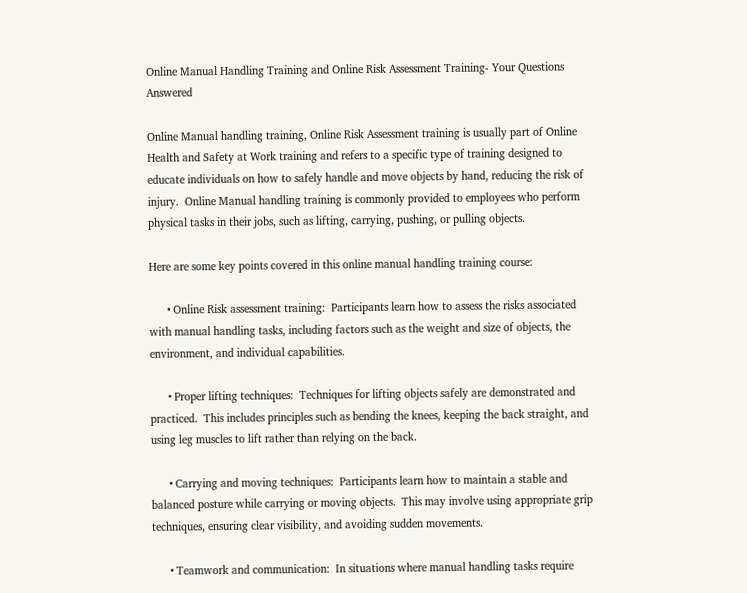Online Manual Handling Training and Online Risk Assessment Training- Your Questions Answered

Online Manual handling training, Online Risk Assessment training is usually part of Online Health and Safety at Work training and refers to a specific type of training designed to educate individuals on how to safely handle and move objects by hand, reducing the risk of injury.  Online Manual handling training is commonly provided to employees who perform physical tasks in their jobs, such as lifting, carrying, pushing, or pulling objects.

Here are some key points covered in this online manual handling training course:

      • Online Risk assessment training:  Participants learn how to assess the risks associated with manual handling tasks, including factors such as the weight and size of objects, the environment, and individual capabilities.

      • Proper lifting techniques:  Techniques for lifting objects safely are demonstrated and practiced.  This includes principles such as bending the knees, keeping the back straight, and using leg muscles to lift rather than relying on the back.

      • Carrying and moving techniques:  Participants learn how to maintain a stable and balanced posture while carrying or moving objects.  This may involve using appropriate grip techniques, ensuring clear visibility, and avoiding sudden movements.

      • Teamwork and communication:  In situations where manual handling tasks require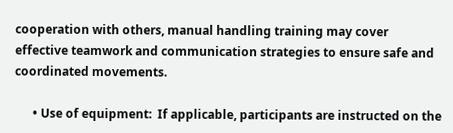cooperation with others, manual handling training may cover effective teamwork and communication strategies to ensure safe and coordinated movements.

      • Use of equipment:  If applicable, participants are instructed on the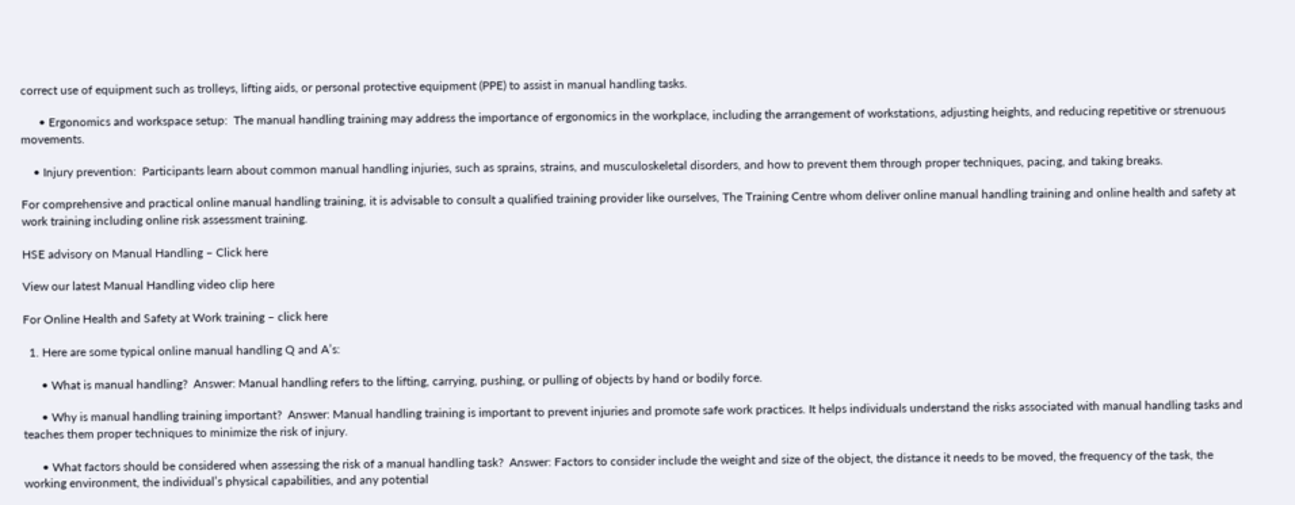correct use of equipment such as trolleys, lifting aids, or personal protective equipment (PPE) to assist in manual handling tasks.

      • Ergonomics and workspace setup:  The manual handling training may address the importance of ergonomics in the workplace, including the arrangement of workstations, adjusting heights, and reducing repetitive or strenuous movements.

    • Injury prevention:  Participants learn about common manual handling injuries, such as sprains, strains, and musculoskeletal disorders, and how to prevent them through proper techniques, pacing, and taking breaks.

For comprehensive and practical online manual handling training, it is advisable to consult a qualified training provider like ourselves, The Training Centre whom deliver online manual handling training and online health and safety at work training including online risk assessment training.

HSE advisory on Manual Handling – Click here

View our latest Manual Handling video clip here

For Online Health and Safety at Work training – click here

  1. Here are some typical online manual handling Q and A’s:

      • What is manual handling?  Answer: Manual handling refers to the lifting, carrying, pushing, or pulling of objects by hand or bodily force.

      • Why is manual handling training important?  Answer: Manual handling training is important to prevent injuries and promote safe work practices. It helps individuals understand the risks associated with manual handling tasks and teaches them proper techniques to minimize the risk of injury.

      • What factors should be considered when assessing the risk of a manual handling task?  Answer: Factors to consider include the weight and size of the object, the distance it needs to be moved, the frequency of the task, the working environment, the individual’s physical capabilities, and any potential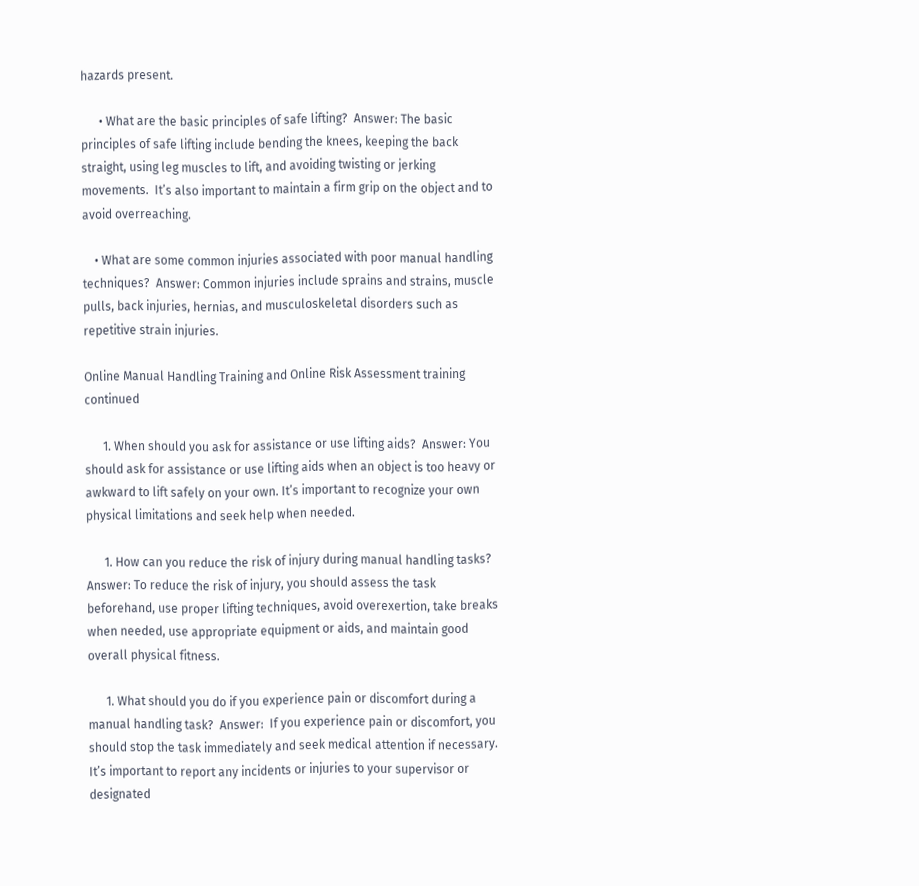hazards present.

      • What are the basic principles of safe lifting?  Answer: The basic principles of safe lifting include bending the knees, keeping the back straight, using leg muscles to lift, and avoiding twisting or jerking movements.  It’s also important to maintain a firm grip on the object and to avoid overreaching.

    • What are some common injuries associated with poor manual handling techniques?  Answer: Common injuries include sprains and strains, muscle pulls, back injuries, hernias, and musculoskeletal disorders such as repetitive strain injuries.

Online Manual Handling Training and Online Risk Assessment training continued

      1. When should you ask for assistance or use lifting aids?  Answer: You should ask for assistance or use lifting aids when an object is too heavy or awkward to lift safely on your own. It’s important to recognize your own physical limitations and seek help when needed.

      1. How can you reduce the risk of injury during manual handling tasks?  Answer: To reduce the risk of injury, you should assess the task beforehand, use proper lifting techniques, avoid overexertion, take breaks when needed, use appropriate equipment or aids, and maintain good overall physical fitness.

      1. What should you do if you experience pain or discomfort during a manual handling task?  Answer:  If you experience pain or discomfort, you should stop the task immediately and seek medical attention if necessary. It’s important to report any incidents or injuries to your supervisor or designated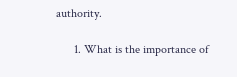authority.

      1. What is the importance of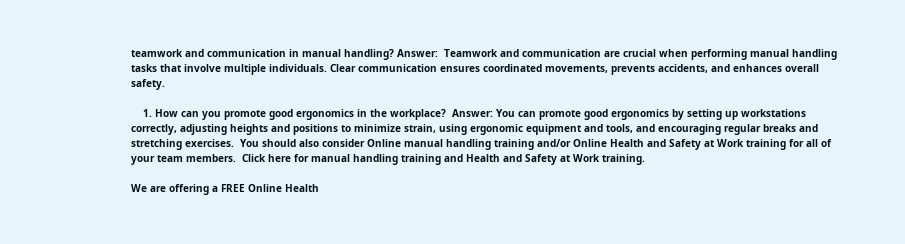teamwork and communication in manual handling? Answer:  Teamwork and communication are crucial when performing manual handling tasks that involve multiple individuals. Clear communication ensures coordinated movements, prevents accidents, and enhances overall safety.

    1. How can you promote good ergonomics in the workplace?  Answer: You can promote good ergonomics by setting up workstations correctly, adjusting heights and positions to minimize strain, using ergonomic equipment and tools, and encouraging regular breaks and stretching exercises.  You should also consider Online manual handling training and/or Online Health and Safety at Work training for all of your team members.  Click here for manual handling training and Health and Safety at Work training.

We are offering a FREE Online Health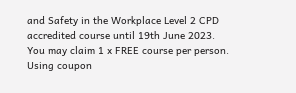and Safety in the Workplace Level 2 CPD accredited course until 19th June 2023.  You may claim 1 x FREE course per person.  Using coupon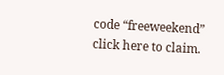code “freeweekend” click here to claim.